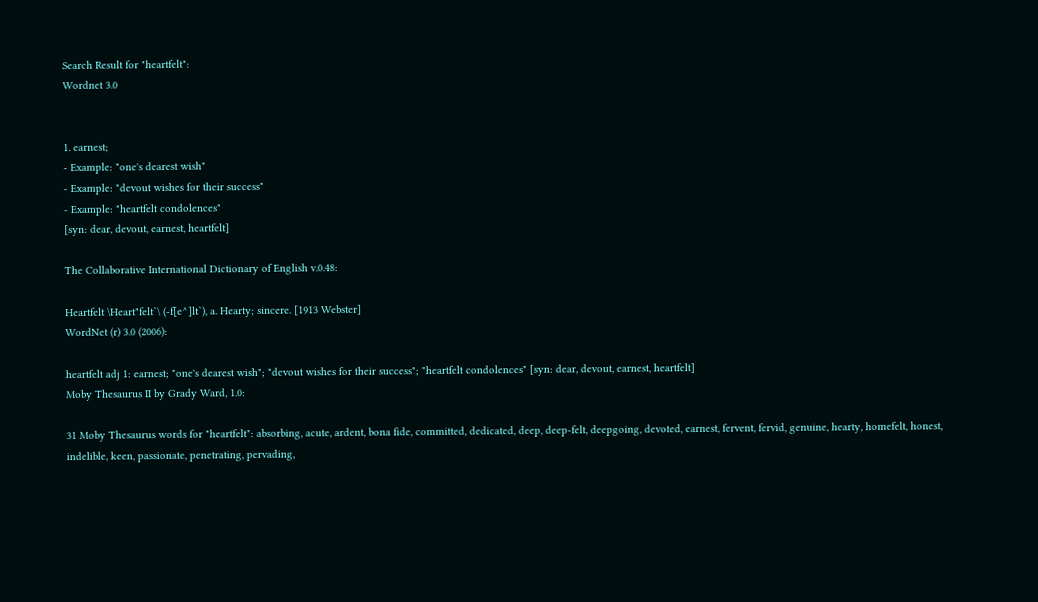Search Result for "heartfelt":
Wordnet 3.0


1. earnest;
- Example: "one's dearest wish"
- Example: "devout wishes for their success"
- Example: "heartfelt condolences"
[syn: dear, devout, earnest, heartfelt]

The Collaborative International Dictionary of English v.0.48:

Heartfelt \Heart"felt`\ (-f[e^]lt`), a. Hearty; sincere. [1913 Webster]
WordNet (r) 3.0 (2006):

heartfelt adj 1: earnest; "one's dearest wish"; "devout wishes for their success"; "heartfelt condolences" [syn: dear, devout, earnest, heartfelt]
Moby Thesaurus II by Grady Ward, 1.0:

31 Moby Thesaurus words for "heartfelt": absorbing, acute, ardent, bona fide, committed, dedicated, deep, deep-felt, deepgoing, devoted, earnest, fervent, fervid, genuine, hearty, homefelt, honest, indelible, keen, passionate, penetrating, pervading,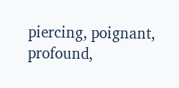piercing, poignant, profound,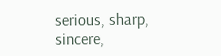serious, sharp, sincere,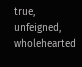true, unfeigned, wholehearted